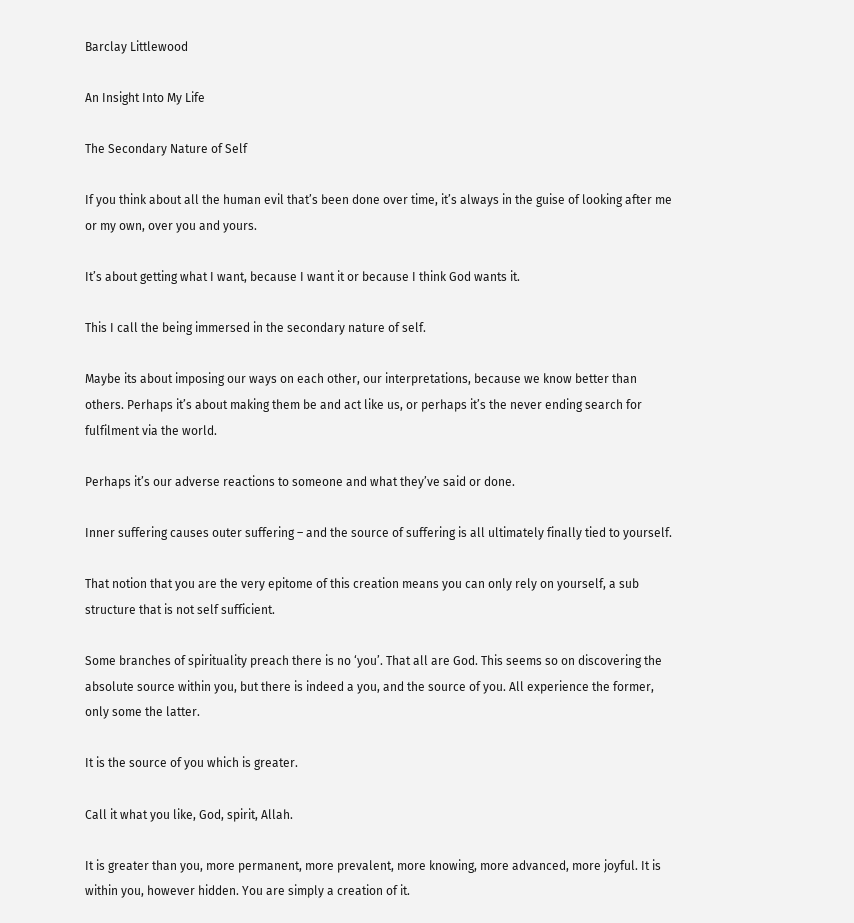Barclay Littlewood

An Insight Into My Life

The Secondary Nature of Self

If you think about all the human evil that’s been done over time, it’s always in the guise of looking after me or my own, over you and yours.

It’s about getting what I want, because I want it or because I think God wants it.

This I call the being immersed in the secondary nature of self.

Maybe its about imposing our ways on each other, our interpretations, because we know better than others. Perhaps it’s about making them be and act like us, or perhaps it’s the never ending search for fulfilment via the world.

Perhaps it’s our adverse reactions to someone and what they’ve said or done.

Inner suffering causes outer suffering – and the source of suffering is all ultimately finally tied to yourself.

That notion that you are the very epitome of this creation means you can only rely on yourself, a sub structure that is not self sufficient.

Some branches of spirituality preach there is no ‘you’. That all are God. This seems so on discovering the absolute source within you, but there is indeed a you, and the source of you. All experience the former, only some the latter.

It is the source of you which is greater.

Call it what you like, God, spirit, Allah.

It is greater than you, more permanent, more prevalent, more knowing, more advanced, more joyful. It is within you, however hidden. You are simply a creation of it.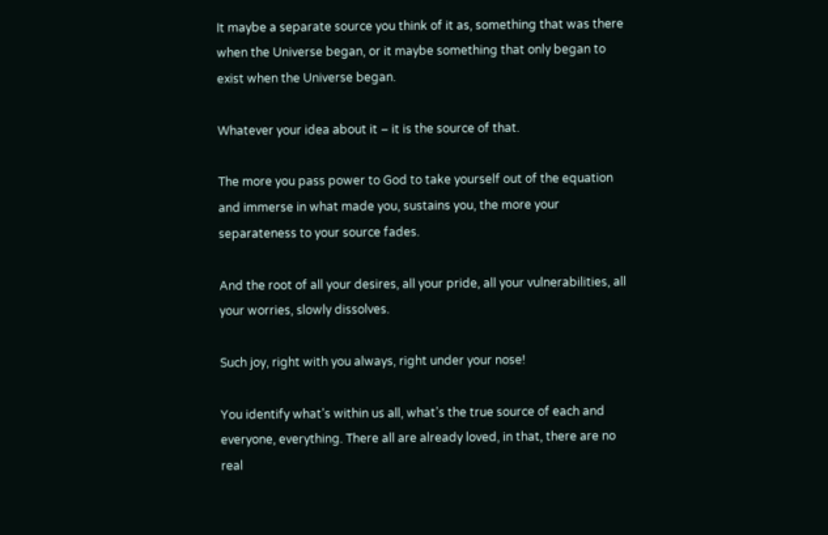It maybe a separate source you think of it as, something that was there when the Universe began, or it maybe something that only began to exist when the Universe began.

Whatever your idea about it – it is the source of that.

The more you pass power to God to take yourself out of the equation and immerse in what made you, sustains you, the more your separateness to your source fades.

And the root of all your desires, all your pride, all your vulnerabilities, all your worries, slowly dissolves.

Such joy, right with you always, right under your nose!

You identify what’s within us all, what’s the true source of each and everyone, everything. There all are already loved, in that, there are no real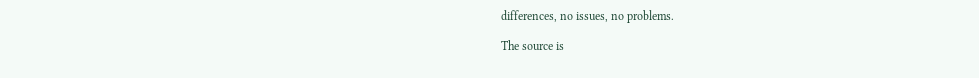differences, no issues, no problems.

The source is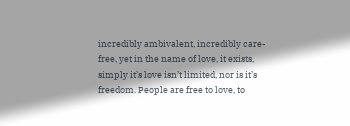incredibly ambivalent, incredibly care-free, yet in the name of love, it exists, simply it’s love isn’t limited, nor is it’s freedom. People are free to love, to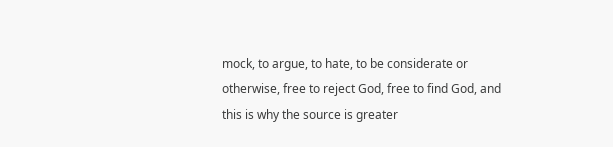mock, to argue, to hate, to be considerate or otherwise, free to reject God, free to find God, and this is why the source is greater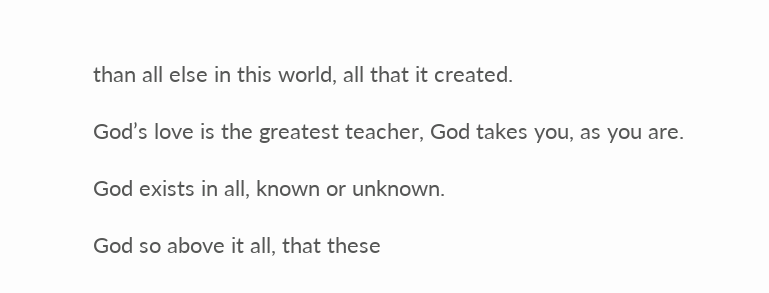than all else in this world, all that it created.

God’s love is the greatest teacher, God takes you, as you are.

God exists in all, known or unknown.

God so above it all, that these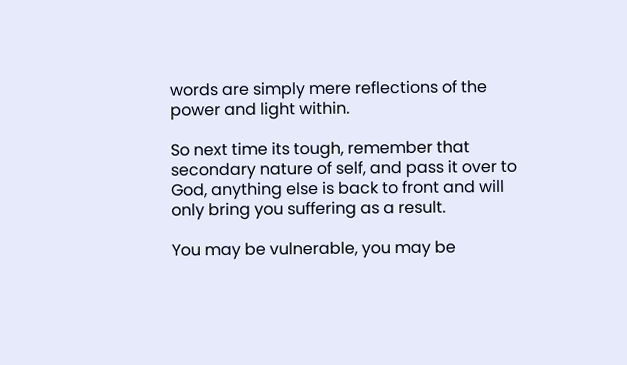words are simply mere reflections of the power and light within.

So next time its tough, remember that secondary nature of self, and pass it over to God, anything else is back to front and will only bring you suffering as a result.

You may be vulnerable, you may be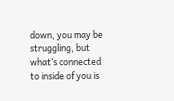down, you may be struggling, but what’s connected to inside of you is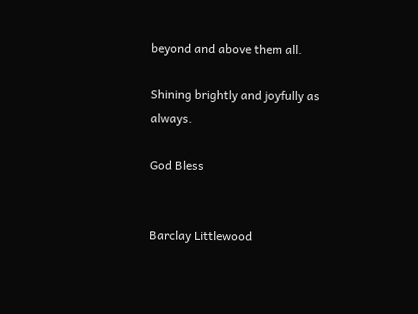beyond and above them all.

Shining brightly and joyfully as always.

God Bless


Barclay Littlewood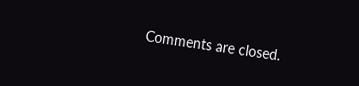Comments are closed.